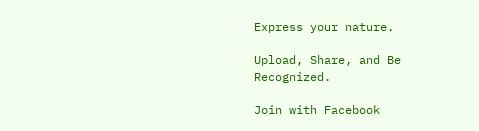Express your nature.

Upload, Share, and Be Recognized.

Join with Facebook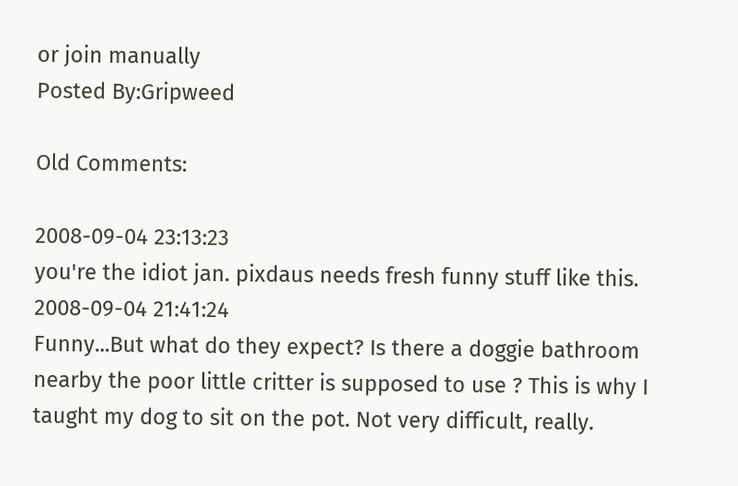or join manually
Posted By:Gripweed

Old Comments:

2008-09-04 23:13:23
you're the idiot jan. pixdaus needs fresh funny stuff like this.
2008-09-04 21:41:24
Funny...But what do they expect? Is there a doggie bathroom nearby the poor little critter is supposed to use ? This is why I taught my dog to sit on the pot. Not very difficult, really.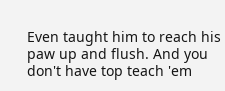Even taught him to reach his paw up and flush. And you don't have top teach 'em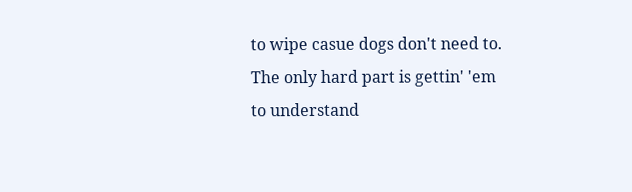to wipe casue dogs don't need to. The only hard part is gettin' 'em to understand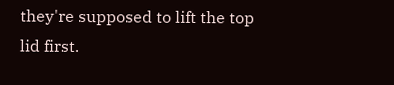they're supposed to lift the top lid first.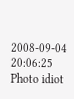2008-09-04 20:06:25
Photo idiot